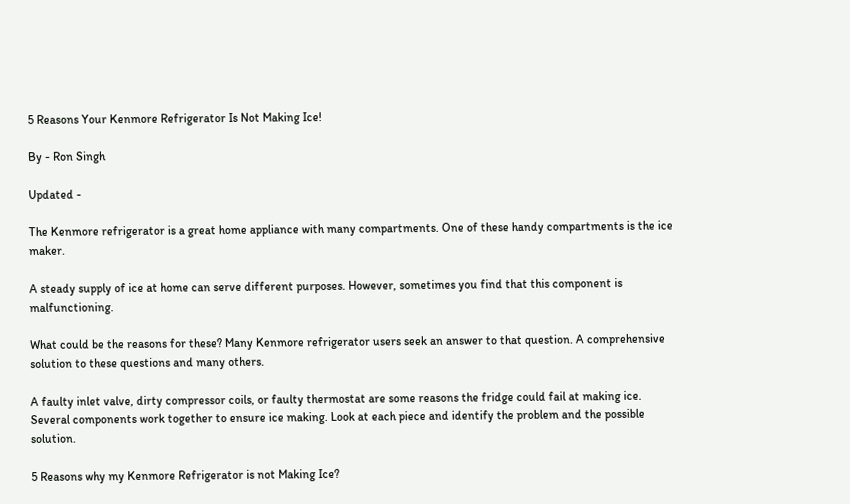5 Reasons Your Kenmore Refrigerator Is Not Making Ice!

By - Ron Singh

Updated -

The Kenmore refrigerator is a great home appliance with many compartments. One of these handy compartments is the ice maker.

A steady supply of ice at home can serve different purposes. However, sometimes you find that this component is malfunctioning.

What could be the reasons for these? Many Kenmore refrigerator users seek an answer to that question. A comprehensive solution to these questions and many others.

A faulty inlet valve, dirty compressor coils, or faulty thermostat are some reasons the fridge could fail at making ice. Several components work together to ensure ice making. Look at each piece and identify the problem and the possible solution.

5 Reasons why my Kenmore Refrigerator is not Making Ice?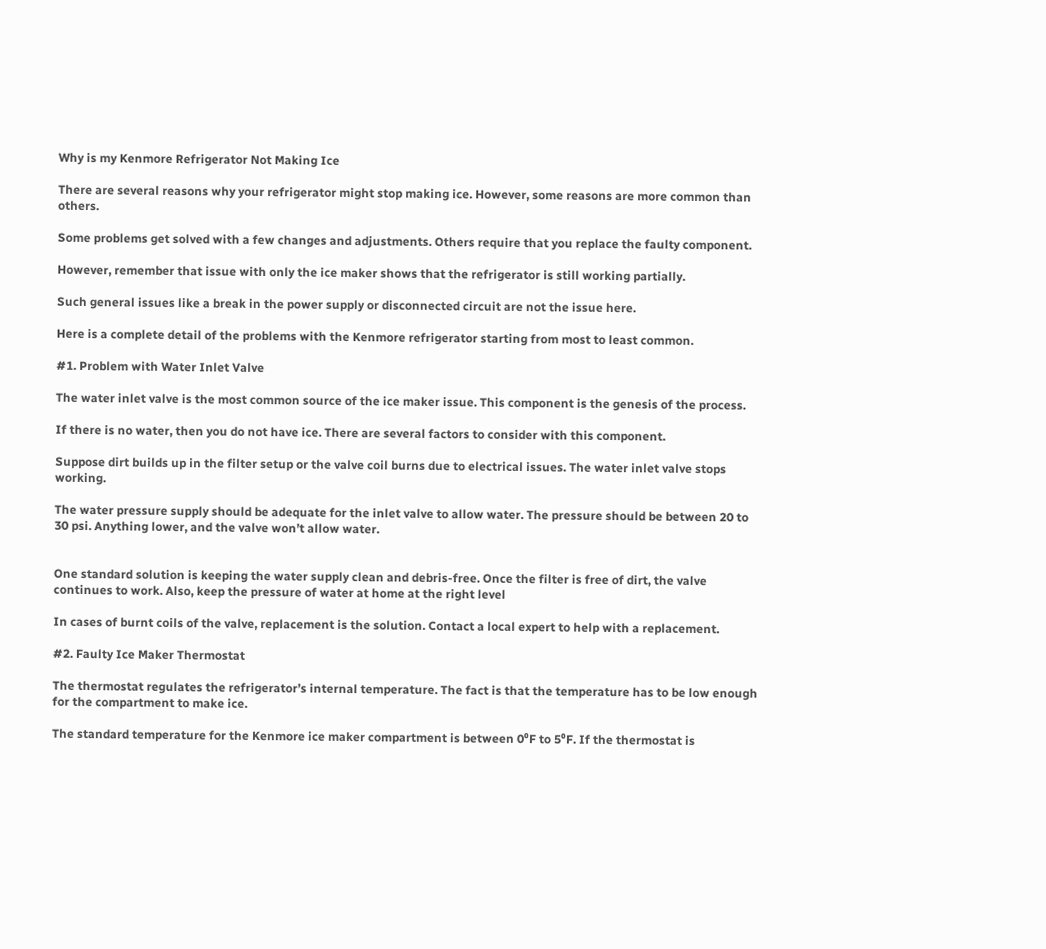Why is my Kenmore Refrigerator Not Making Ice

There are several reasons why your refrigerator might stop making ice. However, some reasons are more common than others.

Some problems get solved with a few changes and adjustments. Others require that you replace the faulty component.

However, remember that issue with only the ice maker shows that the refrigerator is still working partially.

Such general issues like a break in the power supply or disconnected circuit are not the issue here.

Here is a complete detail of the problems with the Kenmore refrigerator starting from most to least common.

#1. Problem with Water Inlet Valve

The water inlet valve is the most common source of the ice maker issue. This component is the genesis of the process.

If there is no water, then you do not have ice. There are several factors to consider with this component.

Suppose dirt builds up in the filter setup or the valve coil burns due to electrical issues. The water inlet valve stops working.

The water pressure supply should be adequate for the inlet valve to allow water. The pressure should be between 20 to 30 psi. Anything lower, and the valve won’t allow water.


One standard solution is keeping the water supply clean and debris-free. Once the filter is free of dirt, the valve continues to work. Also, keep the pressure of water at home at the right level

In cases of burnt coils of the valve, replacement is the solution. Contact a local expert to help with a replacement.

#2. Faulty Ice Maker Thermostat

The thermostat regulates the refrigerator’s internal temperature. The fact is that the temperature has to be low enough for the compartment to make ice.

The standard temperature for the Kenmore ice maker compartment is between 0⁰F to 5⁰F. If the thermostat is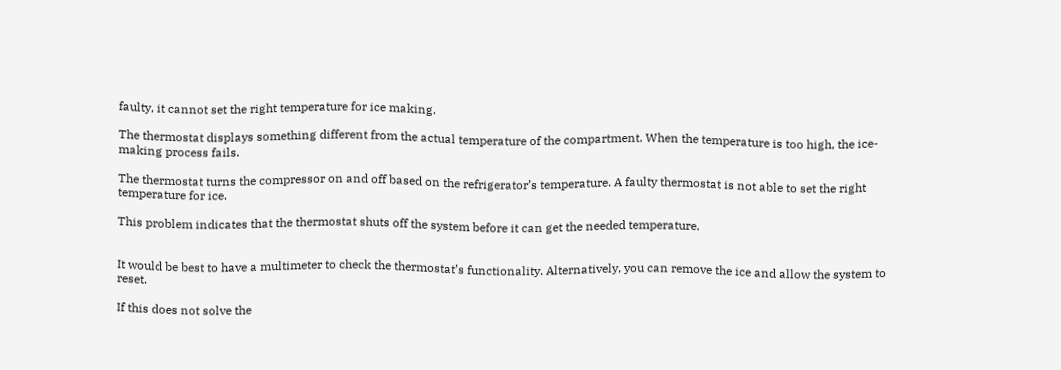faulty, it cannot set the right temperature for ice making.

The thermostat displays something different from the actual temperature of the compartment. When the temperature is too high, the ice-making process fails.

The thermostat turns the compressor on and off based on the refrigerator’s temperature. A faulty thermostat is not able to set the right temperature for ice.

This problem indicates that the thermostat shuts off the system before it can get the needed temperature.


It would be best to have a multimeter to check the thermostat’s functionality. Alternatively, you can remove the ice and allow the system to reset.

If this does not solve the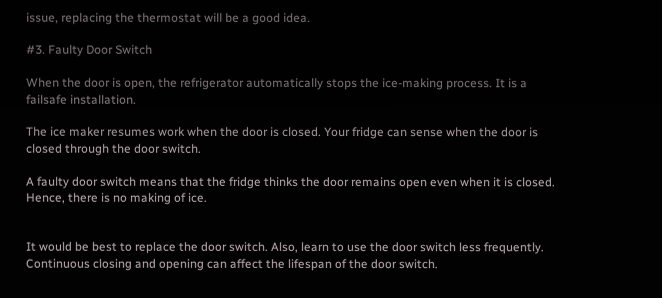issue, replacing the thermostat will be a good idea.

#3. Faulty Door Switch

When the door is open, the refrigerator automatically stops the ice-making process. It is a failsafe installation.

The ice maker resumes work when the door is closed. Your fridge can sense when the door is closed through the door switch.

A faulty door switch means that the fridge thinks the door remains open even when it is closed. Hence, there is no making of ice.


It would be best to replace the door switch. Also, learn to use the door switch less frequently. Continuous closing and opening can affect the lifespan of the door switch.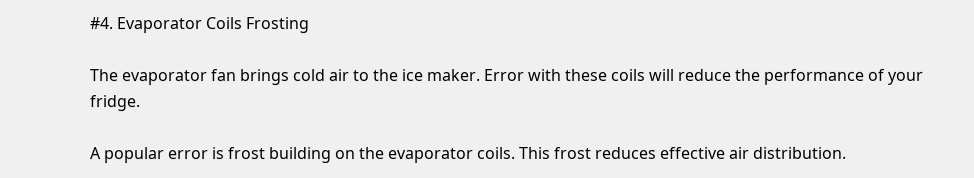#4. Evaporator Coils Frosting

The evaporator fan brings cold air to the ice maker. Error with these coils will reduce the performance of your fridge.

A popular error is frost building on the evaporator coils. This frost reduces effective air distribution.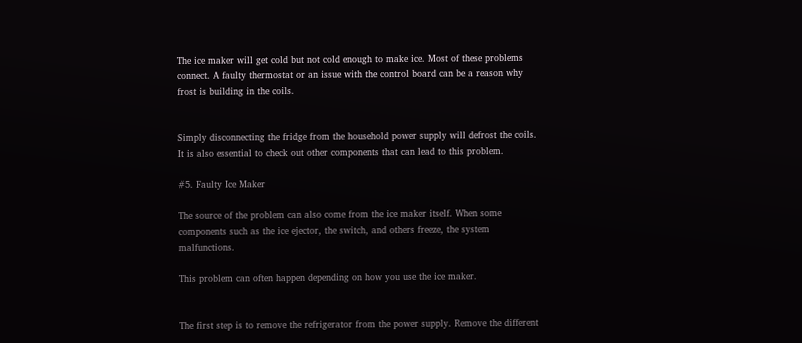The ice maker will get cold but not cold enough to make ice. Most of these problems connect. A faulty thermostat or an issue with the control board can be a reason why frost is building in the coils.


Simply disconnecting the fridge from the household power supply will defrost the coils. It is also essential to check out other components that can lead to this problem.

#5. Faulty Ice Maker

The source of the problem can also come from the ice maker itself. When some components such as the ice ejector, the switch, and others freeze, the system malfunctions.

This problem can often happen depending on how you use the ice maker.


The first step is to remove the refrigerator from the power supply. Remove the different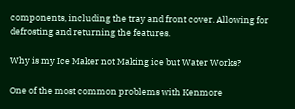components, including the tray and front cover. Allowing for defrosting and returning the features.

Why is my Ice Maker not Making ice but Water Works?

One of the most common problems with Kenmore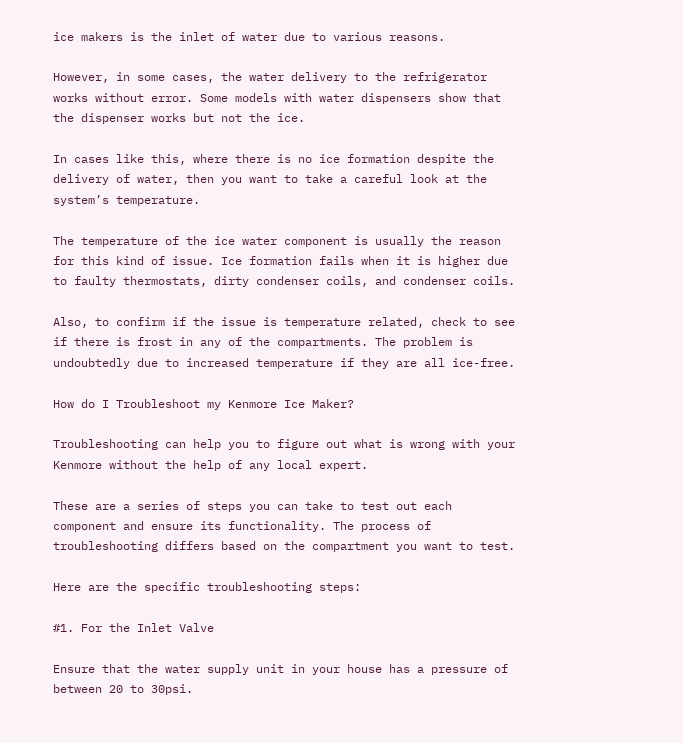ice makers is the inlet of water due to various reasons.

However, in some cases, the water delivery to the refrigerator works without error. Some models with water dispensers show that the dispenser works but not the ice.

In cases like this, where there is no ice formation despite the delivery of water, then you want to take a careful look at the system’s temperature.

The temperature of the ice water component is usually the reason for this kind of issue. Ice formation fails when it is higher due to faulty thermostats, dirty condenser coils, and condenser coils.

Also, to confirm if the issue is temperature related, check to see if there is frost in any of the compartments. The problem is undoubtedly due to increased temperature if they are all ice-free.

How do I Troubleshoot my Kenmore Ice Maker?

Troubleshooting can help you to figure out what is wrong with your Kenmore without the help of any local expert.

These are a series of steps you can take to test out each component and ensure its functionality. The process of troubleshooting differs based on the compartment you want to test.

Here are the specific troubleshooting steps:

#1. For the Inlet Valve

Ensure that the water supply unit in your house has a pressure of between 20 to 30psi.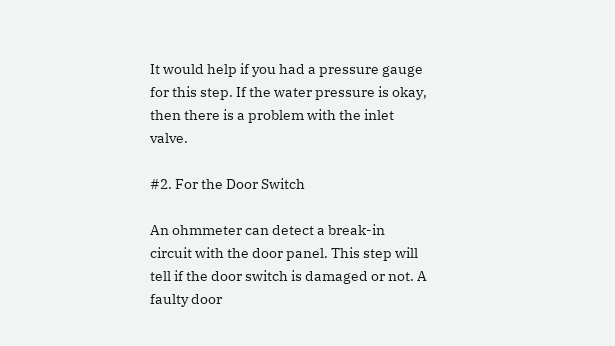It would help if you had a pressure gauge for this step. If the water pressure is okay, then there is a problem with the inlet valve.

#2. For the Door Switch

An ohmmeter can detect a break-in circuit with the door panel. This step will tell if the door switch is damaged or not. A faulty door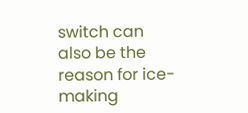switch can also be the reason for ice-making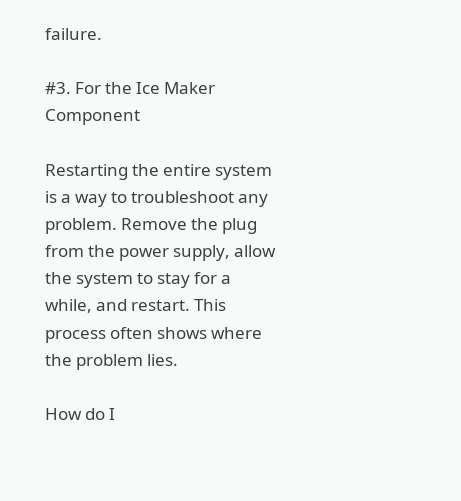failure.

#3. For the Ice Maker Component

Restarting the entire system is a way to troubleshoot any problem. Remove the plug from the power supply, allow the system to stay for a while, and restart. This process often shows where the problem lies.

How do I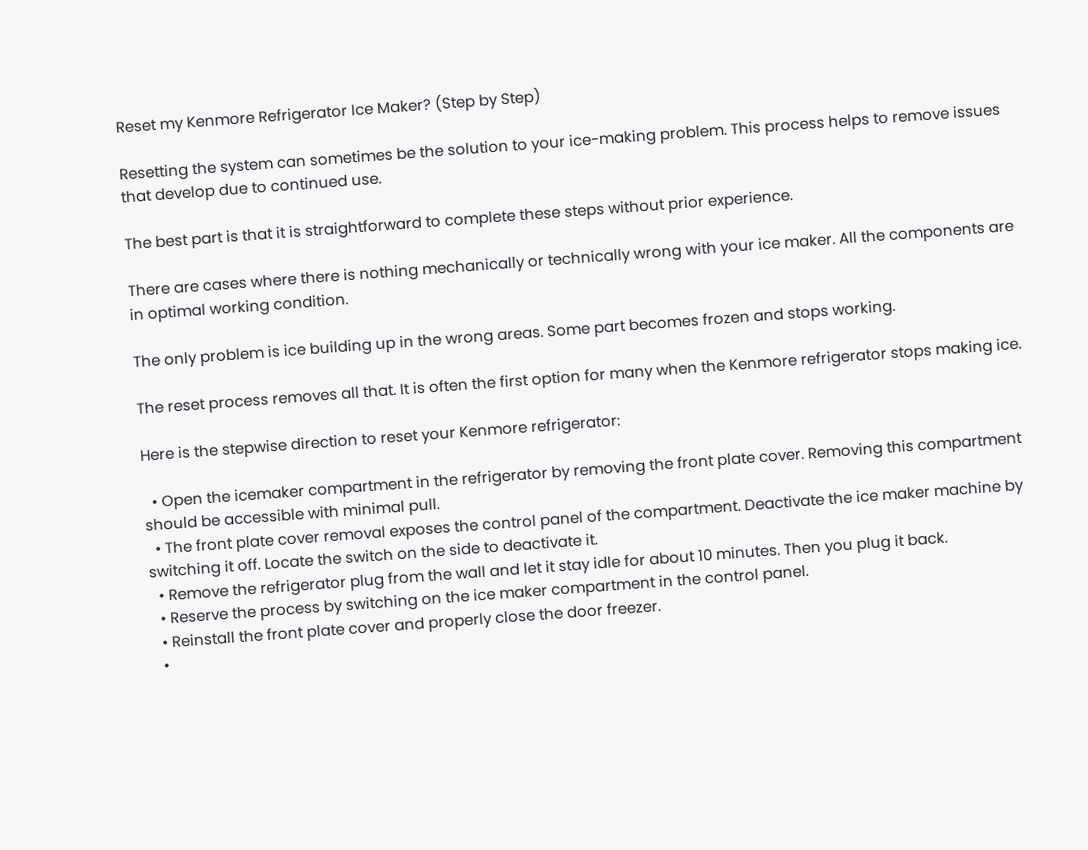Reset my Kenmore Refrigerator Ice Maker? (Step by Step)

Resetting the system can sometimes be the solution to your ice-making problem. This process helps to remove issues that develop due to continued use.

The best part is that it is straightforward to complete these steps without prior experience.

There are cases where there is nothing mechanically or technically wrong with your ice maker. All the components are in optimal working condition.

The only problem is ice building up in the wrong areas. Some part becomes frozen and stops working.

The reset process removes all that. It is often the first option for many when the Kenmore refrigerator stops making ice.

Here is the stepwise direction to reset your Kenmore refrigerator:

  • Open the icemaker compartment in the refrigerator by removing the front plate cover. Removing this compartment should be accessible with minimal pull.
  • The front plate cover removal exposes the control panel of the compartment. Deactivate the ice maker machine by switching it off. Locate the switch on the side to deactivate it.
  • Remove the refrigerator plug from the wall and let it stay idle for about 10 minutes. Then you plug it back.
  • Reserve the process by switching on the ice maker compartment in the control panel.
  • Reinstall the front plate cover and properly close the door freezer.
  •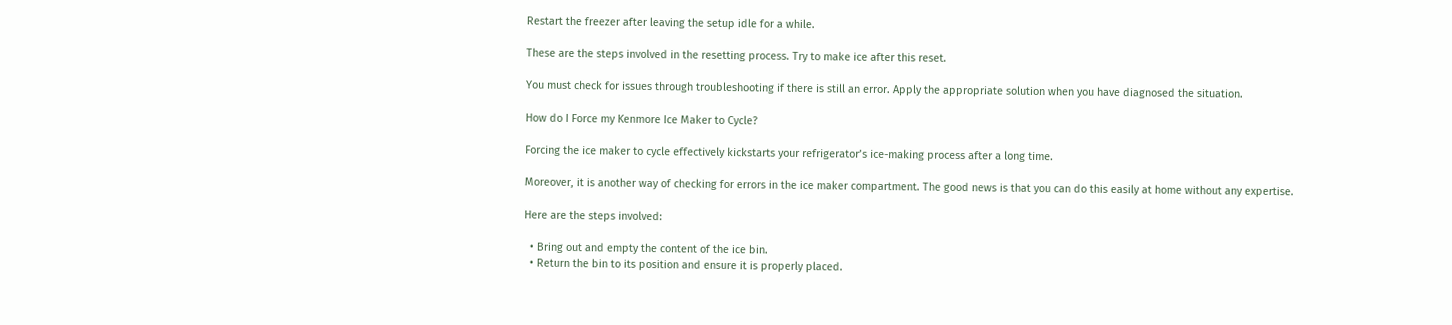Restart the freezer after leaving the setup idle for a while.

These are the steps involved in the resetting process. Try to make ice after this reset.

You must check for issues through troubleshooting if there is still an error. Apply the appropriate solution when you have diagnosed the situation.

How do I Force my Kenmore Ice Maker to Cycle?

Forcing the ice maker to cycle effectively kickstarts your refrigerator’s ice-making process after a long time.

Moreover, it is another way of checking for errors in the ice maker compartment. The good news is that you can do this easily at home without any expertise.

Here are the steps involved:

  • Bring out and empty the content of the ice bin.
  • Return the bin to its position and ensure it is properly placed.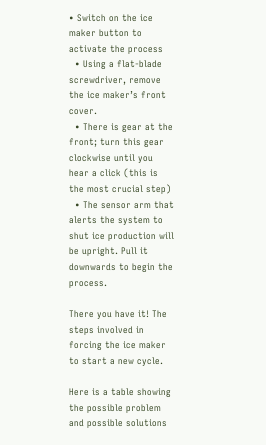• Switch on the ice maker button to activate the process
  • Using a flat-blade screwdriver, remove the ice maker’s front cover.
  • There is gear at the front; turn this gear clockwise until you hear a click (this is the most crucial step)
  • The sensor arm that alerts the system to shut ice production will be upright. Pull it downwards to begin the process.

There you have it! The steps involved in forcing the ice maker to start a new cycle.

Here is a table showing the possible problem and possible solutions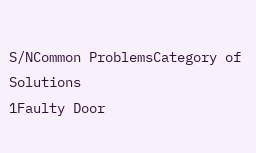S/NCommon ProblemsCategory of Solutions
1Faulty Door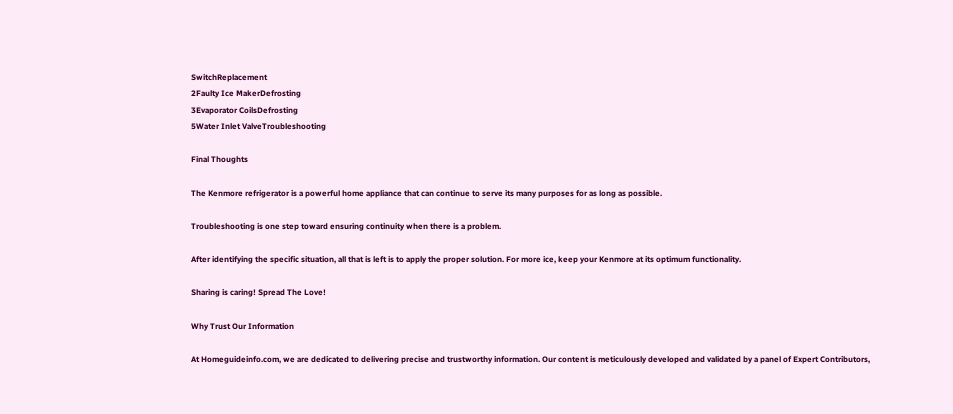SwitchReplacement
2Faulty Ice MakerDefrosting
3Evaporator CoilsDefrosting
5Water Inlet ValveTroubleshooting

Final Thoughts

The Kenmore refrigerator is a powerful home appliance that can continue to serve its many purposes for as long as possible.

Troubleshooting is one step toward ensuring continuity when there is a problem.

After identifying the specific situation, all that is left is to apply the proper solution. For more ice, keep your Kenmore at its optimum functionality.

Sharing is caring! Spread The Love!

Why Trust Our Information

At Homeguideinfo.com, we are dedicated to delivering precise and trustworthy information. Our content is meticulously developed and validated by a panel of Expert Contributors,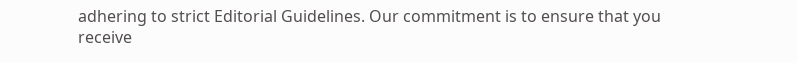adhering to strict Editorial Guidelines. Our commitment is to ensure that you receive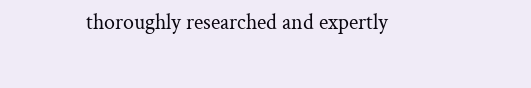thoroughly researched and expertly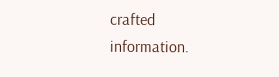crafted information.